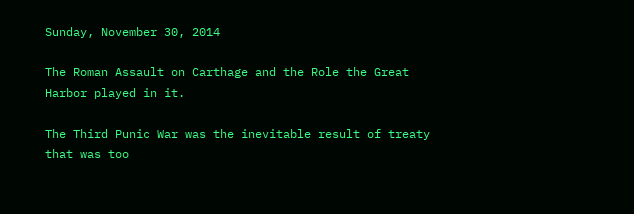Sunday, November 30, 2014

The Roman Assault on Carthage and the Role the Great Harbor played in it.

The Third Punic War was the inevitable result of treaty that was too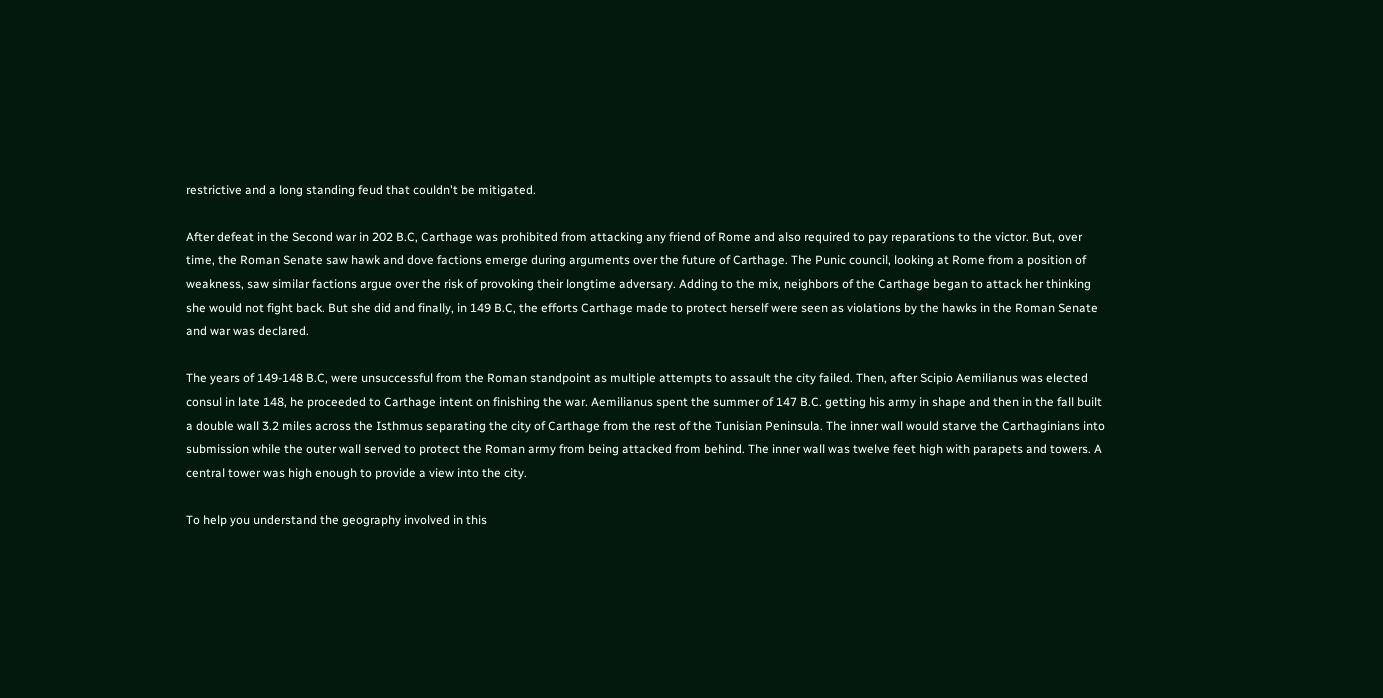restrictive and a long standing feud that couldn't be mitigated.

After defeat in the Second war in 202 B.C, Carthage was prohibited from attacking any friend of Rome and also required to pay reparations to the victor. But, over time, the Roman Senate saw hawk and dove factions emerge during arguments over the future of Carthage. The Punic council, looking at Rome from a position of weakness, saw similar factions argue over the risk of provoking their longtime adversary. Adding to the mix, neighbors of the Carthage began to attack her thinking she would not fight back. But she did and finally, in 149 B.C, the efforts Carthage made to protect herself were seen as violations by the hawks in the Roman Senate and war was declared.

The years of 149-148 B.C, were unsuccessful from the Roman standpoint as multiple attempts to assault the city failed. Then, after Scipio Aemilianus was elected consul in late 148, he proceeded to Carthage intent on finishing the war. Aemilianus spent the summer of 147 B.C. getting his army in shape and then in the fall built a double wall 3.2 miles across the Isthmus separating the city of Carthage from the rest of the Tunisian Peninsula. The inner wall would starve the Carthaginians into submission while the outer wall served to protect the Roman army from being attacked from behind. The inner wall was twelve feet high with parapets and towers. A central tower was high enough to provide a view into the city.

To help you understand the geography involved in this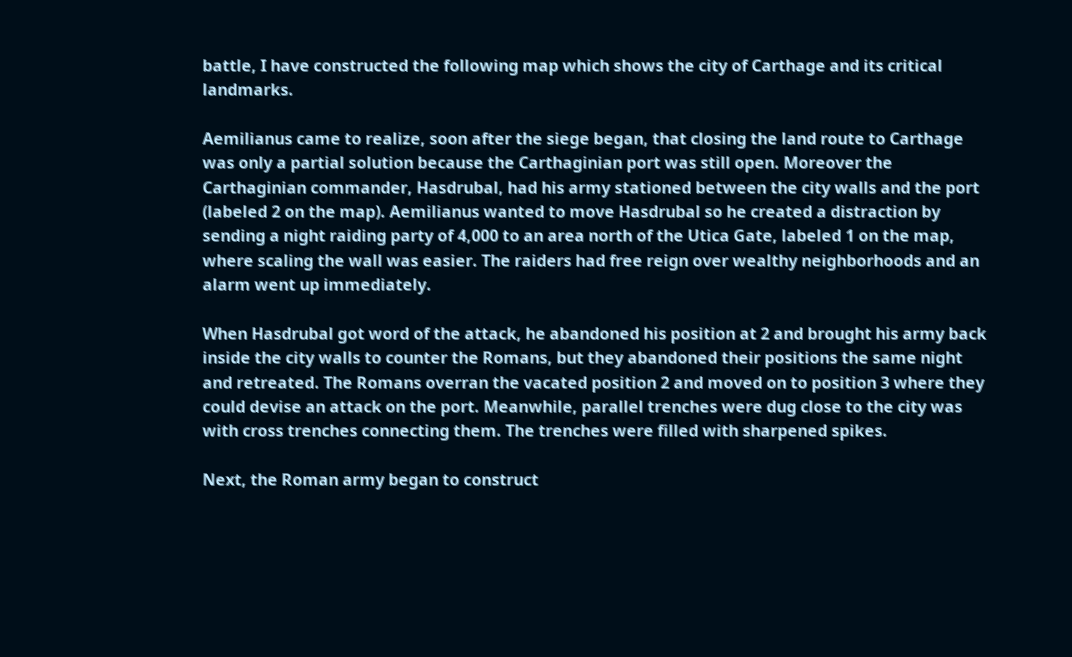battle, I have constructed the following map which shows the city of Carthage and its critical landmarks.

Aemilianus came to realize, soon after the siege began, that closing the land route to Carthage was only a partial solution because the Carthaginian port was still open. Moreover the Carthaginian commander, Hasdrubal, had his army stationed between the city walls and the port (labeled 2 on the map). Aemilianus wanted to move Hasdrubal so he created a distraction by sending a night raiding party of 4,000 to an area north of the Utica Gate, labeled 1 on the map, where scaling the wall was easier. The raiders had free reign over wealthy neighborhoods and an alarm went up immediately.

When Hasdrubal got word of the attack, he abandoned his position at 2 and brought his army back inside the city walls to counter the Romans, but they abandoned their positions the same night and retreated. The Romans overran the vacated position 2 and moved on to position 3 where they could devise an attack on the port. Meanwhile, parallel trenches were dug close to the city was with cross trenches connecting them. The trenches were filled with sharpened spikes.

Next, the Roman army began to construct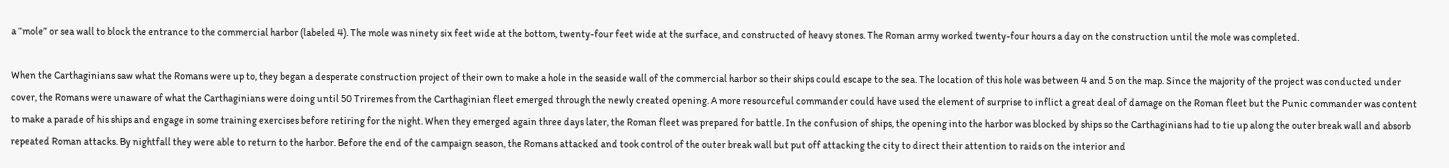a “mole” or sea wall to block the entrance to the commercial harbor (labeled 4). The mole was ninety six feet wide at the bottom, twenty-four feet wide at the surface, and constructed of heavy stones. The Roman army worked twenty-four hours a day on the construction until the mole was completed.

When the Carthaginians saw what the Romans were up to, they began a desperate construction project of their own to make a hole in the seaside wall of the commercial harbor so their ships could escape to the sea. The location of this hole was between 4 and 5 on the map. Since the majority of the project was conducted under cover, the Romans were unaware of what the Carthaginians were doing until 50 Triremes from the Carthaginian fleet emerged through the newly created opening. A more resourceful commander could have used the element of surprise to inflict a great deal of damage on the Roman fleet but the Punic commander was content to make a parade of his ships and engage in some training exercises before retiring for the night. When they emerged again three days later, the Roman fleet was prepared for battle. In the confusion of ships, the opening into the harbor was blocked by ships so the Carthaginians had to tie up along the outer break wall and absorb repeated Roman attacks. By nightfall they were able to return to the harbor. Before the end of the campaign season, the Romans attacked and took control of the outer break wall but put off attacking the city to direct their attention to raids on the interior and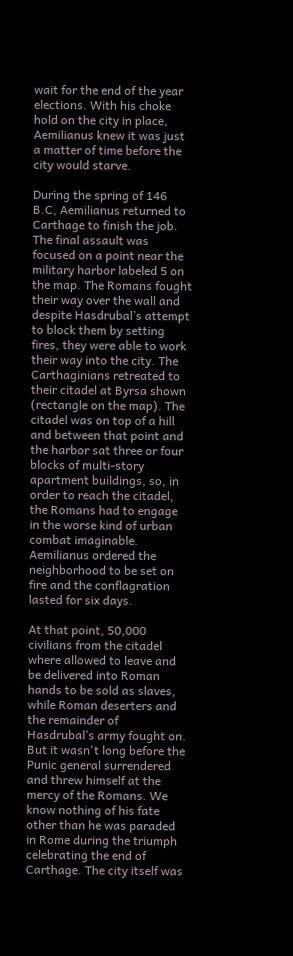wait for the end of the year elections. With his choke hold on the city in place, Aemilianus knew it was just a matter of time before the city would starve.

During the spring of 146 B.C, Aemilianus returned to Carthage to finish the job. The final assault was focused on a point near the military harbor labeled 5 on the map. The Romans fought their way over the wall and despite Hasdrubal’s attempt to block them by setting fires, they were able to work their way into the city. The Carthaginians retreated to their citadel at Byrsa shown (rectangle on the map). The citadel was on top of a hill and between that point and the harbor sat three or four blocks of multi-story apartment buildings, so, in order to reach the citadel, the Romans had to engage in the worse kind of urban combat imaginable. Aemilianus ordered the neighborhood to be set on fire and the conflagration lasted for six days.

At that point, 50,000 civilians from the citadel where allowed to leave and be delivered into Roman hands to be sold as slaves, while Roman deserters and the remainder of Hasdrubal’s army fought on. But it wasn't long before the Punic general surrendered and threw himself at the mercy of the Romans. We know nothing of his fate other than he was paraded in Rome during the triumph celebrating the end of Carthage. The city itself was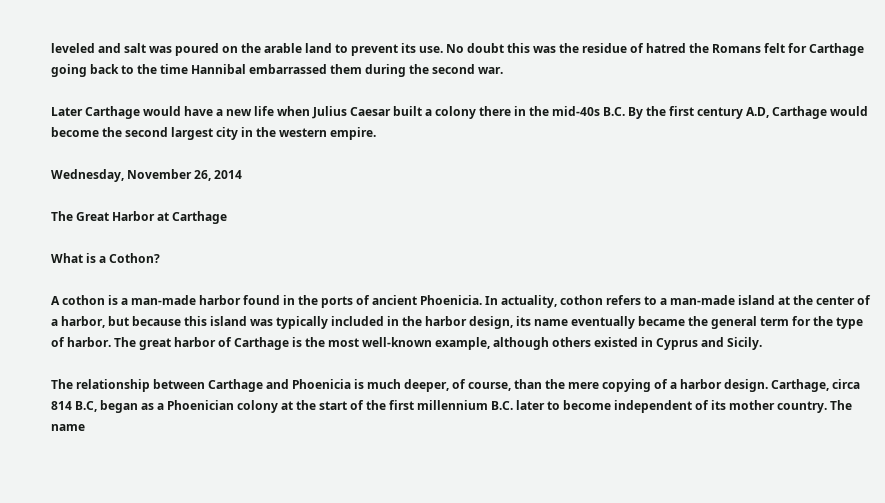leveled and salt was poured on the arable land to prevent its use. No doubt this was the residue of hatred the Romans felt for Carthage going back to the time Hannibal embarrassed them during the second war.

Later Carthage would have a new life when Julius Caesar built a colony there in the mid-40s B.C. By the first century A.D, Carthage would become the second largest city in the western empire.

Wednesday, November 26, 2014

The Great Harbor at Carthage

What is a Cothon?

A cothon is a man-made harbor found in the ports of ancient Phoenicia. In actuality, cothon refers to a man-made island at the center of a harbor, but because this island was typically included in the harbor design, its name eventually became the general term for the type of harbor. The great harbor of Carthage is the most well-known example, although others existed in Cyprus and Sicily.

The relationship between Carthage and Phoenicia is much deeper, of course, than the mere copying of a harbor design. Carthage, circa 814 B.C, began as a Phoenician colony at the start of the first millennium B.C. later to become independent of its mother country. The name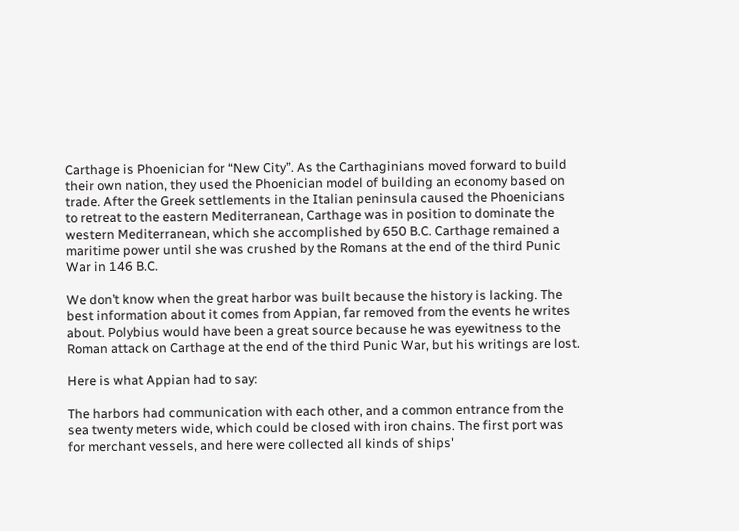Carthage is Phoenician for “New City”. As the Carthaginians moved forward to build their own nation, they used the Phoenician model of building an economy based on trade. After the Greek settlements in the Italian peninsula caused the Phoenicians to retreat to the eastern Mediterranean, Carthage was in position to dominate the western Mediterranean, which she accomplished by 650 B.C. Carthage remained a maritime power until she was crushed by the Romans at the end of the third Punic War in 146 B.C.

We don’t know when the great harbor was built because the history is lacking. The best information about it comes from Appian, far removed from the events he writes about. Polybius would have been a great source because he was eyewitness to the Roman attack on Carthage at the end of the third Punic War, but his writings are lost.

Here is what Appian had to say:

The harbors had communication with each other, and a common entrance from the sea twenty meters wide, which could be closed with iron chains. The first port was for merchant vessels, and here were collected all kinds of ships'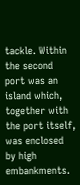tackle. Within the second port was an island which, together with the port itself, was enclosed by high embankments.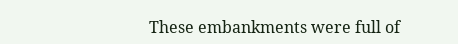These embankments were full of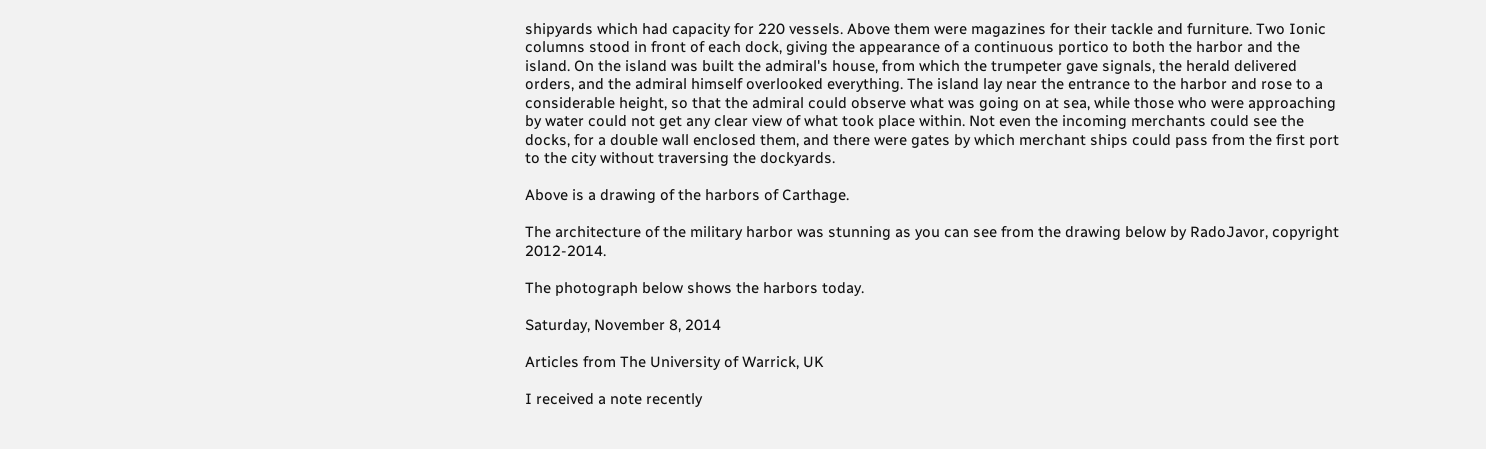shipyards which had capacity for 220 vessels. Above them were magazines for their tackle and furniture. Two Ionic columns stood in front of each dock, giving the appearance of a continuous portico to both the harbor and the island. On the island was built the admiral's house, from which the trumpeter gave signals, the herald delivered orders, and the admiral himself overlooked everything. The island lay near the entrance to the harbor and rose to a considerable height, so that the admiral could observe what was going on at sea, while those who were approaching by water could not get any clear view of what took place within. Not even the incoming merchants could see the docks, for a double wall enclosed them, and there were gates by which merchant ships could pass from the first port to the city without traversing the dockyards.

Above is a drawing of the harbors of Carthage.

The architecture of the military harbor was stunning as you can see from the drawing below by RadoJavor, copyright 2012-2014.

The photograph below shows the harbors today.

Saturday, November 8, 2014

Articles from The University of Warrick, UK

I received a note recently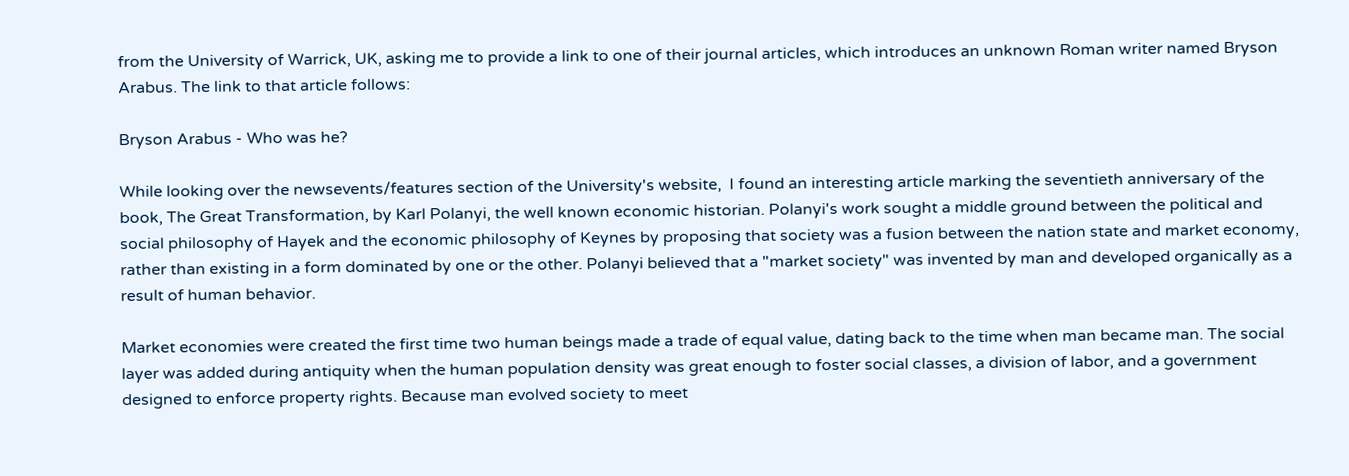from the University of Warrick, UK, asking me to provide a link to one of their journal articles, which introduces an unknown Roman writer named Bryson Arabus. The link to that article follows:

Bryson Arabus - Who was he?

While looking over the newsevents/features section of the University's website,  I found an interesting article marking the seventieth anniversary of the book, The Great Transformation, by Karl Polanyi, the well known economic historian. Polanyi's work sought a middle ground between the political and social philosophy of Hayek and the economic philosophy of Keynes by proposing that society was a fusion between the nation state and market economy, rather than existing in a form dominated by one or the other. Polanyi believed that a "market society" was invented by man and developed organically as a result of human behavior.

Market economies were created the first time two human beings made a trade of equal value, dating back to the time when man became man. The social layer was added during antiquity when the human population density was great enough to foster social classes, a division of labor, and a government designed to enforce property rights. Because man evolved society to meet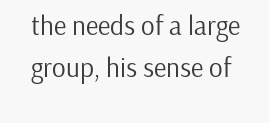the needs of a large group, his sense of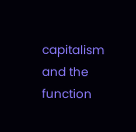capitalism and the function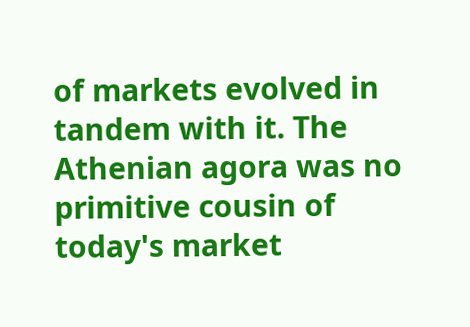of markets evolved in tandem with it. The Athenian agora was no primitive cousin of today's market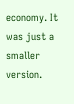economy. It was just a smaller version.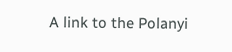A link to the Polanyi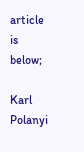article is below;

Karl Polanyi